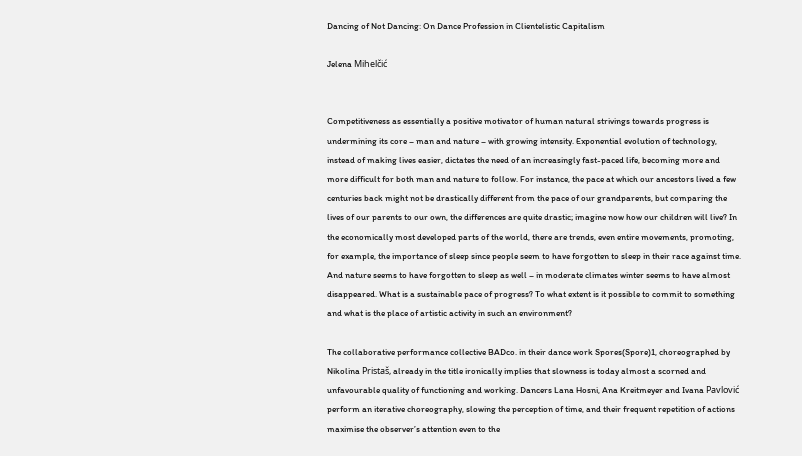Dancing of Not Dancing: On Dance Profession in Clientelistic Capitalism

Jelena Mihelčić


Competitiveness as essentially a positive motivator of human natural strivings towards progress is undermining its core – man and nature – with growing intensity. Exponential evolution of technology, instead of making lives easier, dictates the need of an increasingly fast-paced life, becoming more and more difficult for both man and nature to follow. For instance, the pace at which our ancestors lived a few centuries back might not be drastically different from the pace of our grandparents, but comparing the lives of our parents to our own, the differences are quite drastic; imagine now how our children will live? In the economically most developed parts of the world, there are trends, even entire movements, promoting, for example, the importance of sleep since people seem to have forgotten to sleep in their race against time. And nature seems to have forgotten to sleep as well – in moderate climates winter seems to have almost disappeared. What is a sustainable pace of progress? To what extent is it possible to commit to something and what is the place of artistic activity in such an environment?

The collaborative performance collective BADco. in their dance work Spores(Spore)1, choreographed by Nikolina Pristaš, already in the title ironically implies that slowness is today almost a scorned and unfavourable quality of functioning and working. Dancers Lana Hosni, Ana Kreitmeyer and Ivana Pavlović perform an iterative choreography, slowing the perception of time, and their frequent repetition of actions maximise the observer’s attention even to the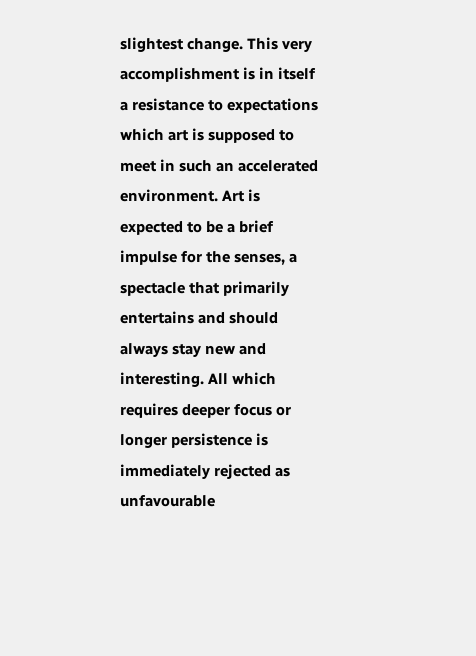slightest change. This very accomplishment is in itself a resistance to expectations which art is supposed to meet in such an accelerated environment. Art is expected to be a brief impulse for the senses, a spectacle that primarily entertains and should always stay new and interesting. All which requires deeper focus or longer persistence is immediately rejected as unfavourable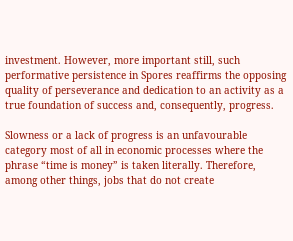investment. However, more important still, such performative persistence in Spores reaffirms the opposing quality of perseverance and dedication to an activity as a true foundation of success and, consequently, progress.

Slowness or a lack of progress is an unfavourable category most of all in economic processes where the phrase “time is money” is taken literally. Therefore, among other things, jobs that do not create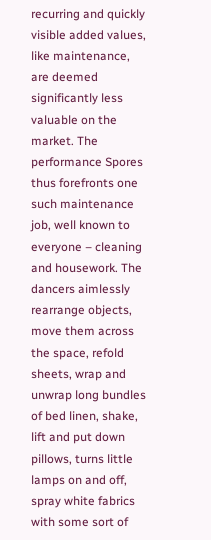recurring and quickly visible added values, like maintenance, are deemed significantly less valuable on the market. The performance Spores thus forefronts one such maintenance job, well known to everyone – cleaning and housework. The dancers aimlessly rearrange objects, move them across the space, refold sheets, wrap and unwrap long bundles of bed linen, shake, lift and put down pillows, turns little lamps on and off, spray white fabrics with some sort of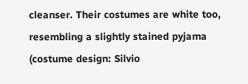cleanser. Their costumes are white too, resembling a slightly stained pyjama (costume design: Silvio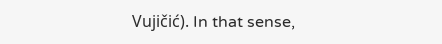Vujičić). In that sense,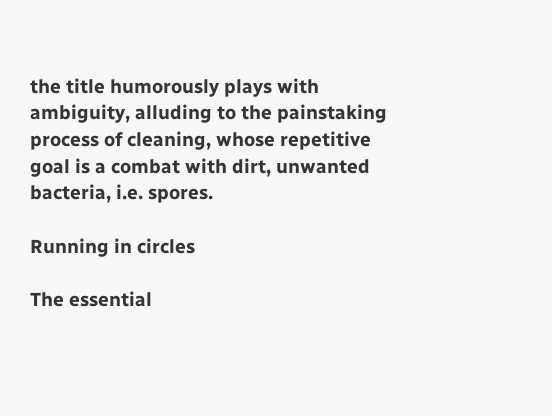the title humorously plays with ambiguity, alluding to the painstaking process of cleaning, whose repetitive goal is a combat with dirt, unwanted bacteria, i.e. spores.

Running in circles

The essential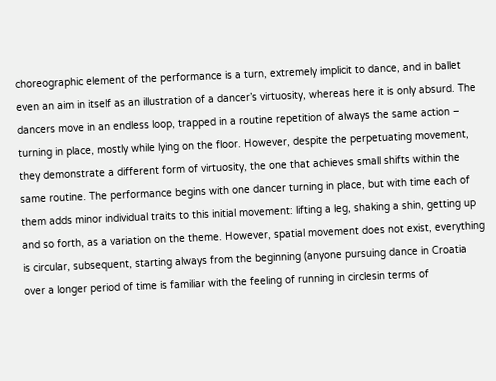choreographic element of the performance is a turn, extremely implicit to dance, and in ballet even an aim in itself as an illustration of a dancer’s virtuosity, whereas here it is only absurd. The dancers move in an endless loop, trapped in a routine repetition of always the same action – turning in place, mostly while lying on the floor. However, despite the perpetuating movement, they demonstrate a different form of virtuosity, the one that achieves small shifts within the same routine. The performance begins with one dancer turning in place, but with time each of them adds minor individual traits to this initial movement: lifting a leg, shaking a shin, getting up and so forth, as a variation on the theme. However, spatial movement does not exist, everything is circular, subsequent, starting always from the beginning (anyone pursuing dance in Croatia over a longer period of time is familiar with the feeling of running in circlesin terms of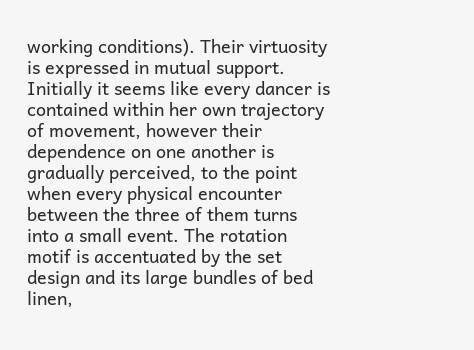working conditions). Their virtuosity is expressed in mutual support. Initially it seems like every dancer is contained within her own trajectory of movement, however their dependence on one another is gradually perceived, to the point when every physical encounter between the three of them turns into a small event. The rotation motif is accentuated by the set design and its large bundles of bed linen,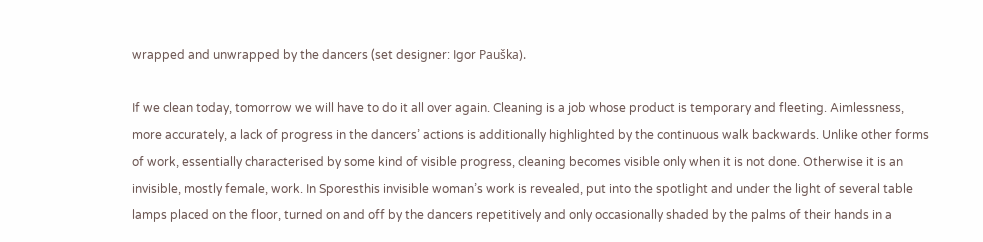wrapped and unwrapped by the dancers (set designer: Igor Pauška).

If we clean today, tomorrow we will have to do it all over again. Cleaning is a job whose product is temporary and fleeting. Aimlessness, more accurately, a lack of progress in the dancers’ actions is additionally highlighted by the continuous walk backwards. Unlike other forms of work, essentially characterised by some kind of visible progress, cleaning becomes visible only when it is not done. Otherwise it is an invisible, mostly female, work. In Sporesthis invisible woman’s work is revealed, put into the spotlight and under the light of several table lamps placed on the floor, turned on and off by the dancers repetitively and only occasionally shaded by the palms of their hands in a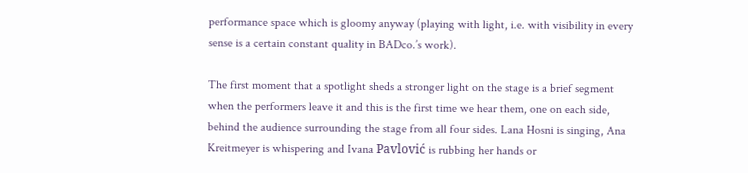performance space which is gloomy anyway (playing with light, i.e. with visibility in every sense is a certain constant quality in BADco.’s work).

The first moment that a spotlight sheds a stronger light on the stage is a brief segment when the performers leave it and this is the first time we hear them, one on each side, behind the audience surrounding the stage from all four sides. Lana Hosni is singing, Ana Kreitmeyer is whispering and Ivana Pavlović is rubbing her hands or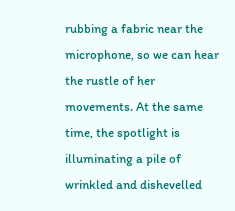rubbing a fabric near the microphone, so we can hear the rustle of her movements. At the same time, the spotlight is illuminating a pile of wrinkled and dishevelled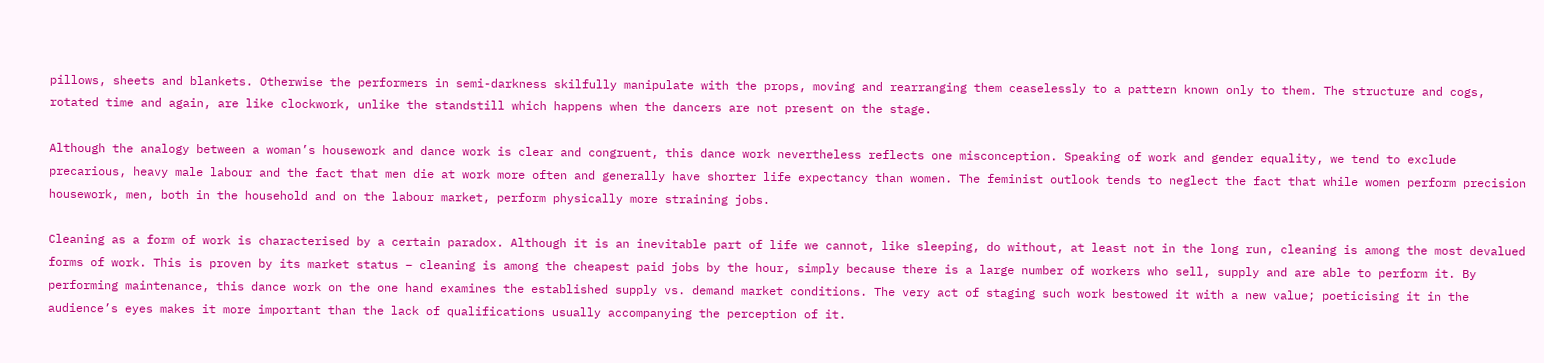pillows, sheets and blankets. Otherwise the performers in semi-darkness skilfully manipulate with the props, moving and rearranging them ceaselessly to a pattern known only to them. The structure and cogs, rotated time and again, are like clockwork, unlike the standstill which happens when the dancers are not present on the stage.

Although the analogy between a woman’s housework and dance work is clear and congruent, this dance work nevertheless reflects one misconception. Speaking of work and gender equality, we tend to exclude precarious, heavy male labour and the fact that men die at work more often and generally have shorter life expectancy than women. The feminist outlook tends to neglect the fact that while women perform precision housework, men, both in the household and on the labour market, perform physically more straining jobs.

Cleaning as a form of work is characterised by a certain paradox. Although it is an inevitable part of life we cannot, like sleeping, do without, at least not in the long run, cleaning is among the most devalued forms of work. This is proven by its market status – cleaning is among the cheapest paid jobs by the hour, simply because there is a large number of workers who sell, supply and are able to perform it. By performing maintenance, this dance work on the one hand examines the established supply vs. demand market conditions. The very act of staging such work bestowed it with a new value; poeticising it in the audience’s eyes makes it more important than the lack of qualifications usually accompanying the perception of it.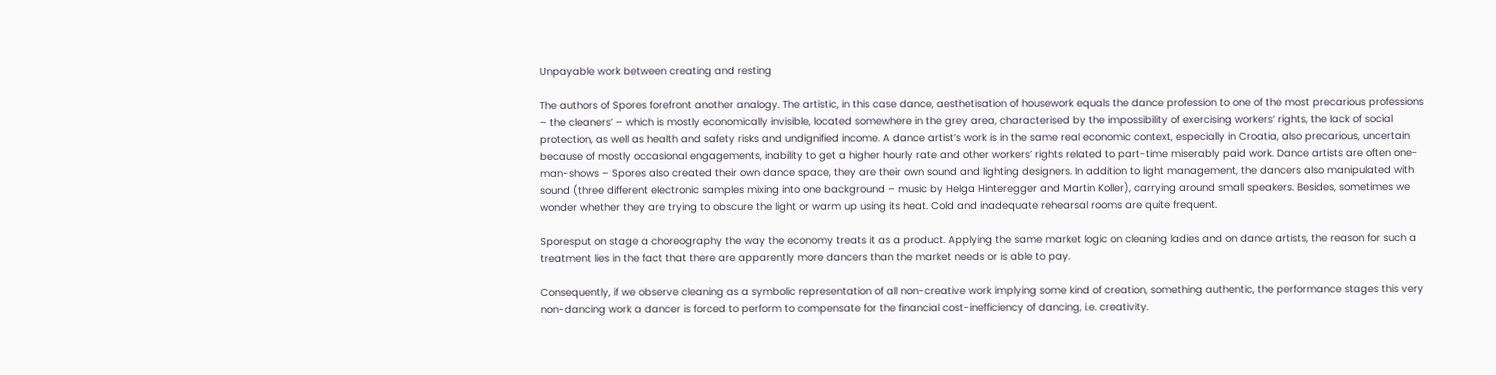Unpayable work between creating and resting

The authors of Spores forefront another analogy. The artistic, in this case dance, aesthetisation of housework equals the dance profession to one of the most precarious professions – the cleaners’ – which is mostly economically invisible, located somewhere in the grey area, characterised by the impossibility of exercising workers’ rights, the lack of social protection, as well as health and safety risks and undignified income. A dance artist’s work is in the same real economic context, especially in Croatia, also precarious, uncertain because of mostly occasional engagements, inability to get a higher hourly rate and other workers’ rights related to part-time miserably paid work. Dance artists are often one-man-shows – Spores also created their own dance space, they are their own sound and lighting designers. In addition to light management, the dancers also manipulated with sound (three different electronic samples mixing into one background – music by Helga Hinteregger and Martin Koller), carrying around small speakers. Besides, sometimes we wonder whether they are trying to obscure the light or warm up using its heat. Cold and inadequate rehearsal rooms are quite frequent.

Sporesput on stage a choreography the way the economy treats it as a product. Applying the same market logic on cleaning ladies and on dance artists, the reason for such a treatment lies in the fact that there are apparently more dancers than the market needs or is able to pay.

Consequently, if we observe cleaning as a symbolic representation of all non-creative work implying some kind of creation, something authentic, the performance stages this very non-dancing work a dancer is forced to perform to compensate for the financial cost-inefficiency of dancing, i.e. creativity.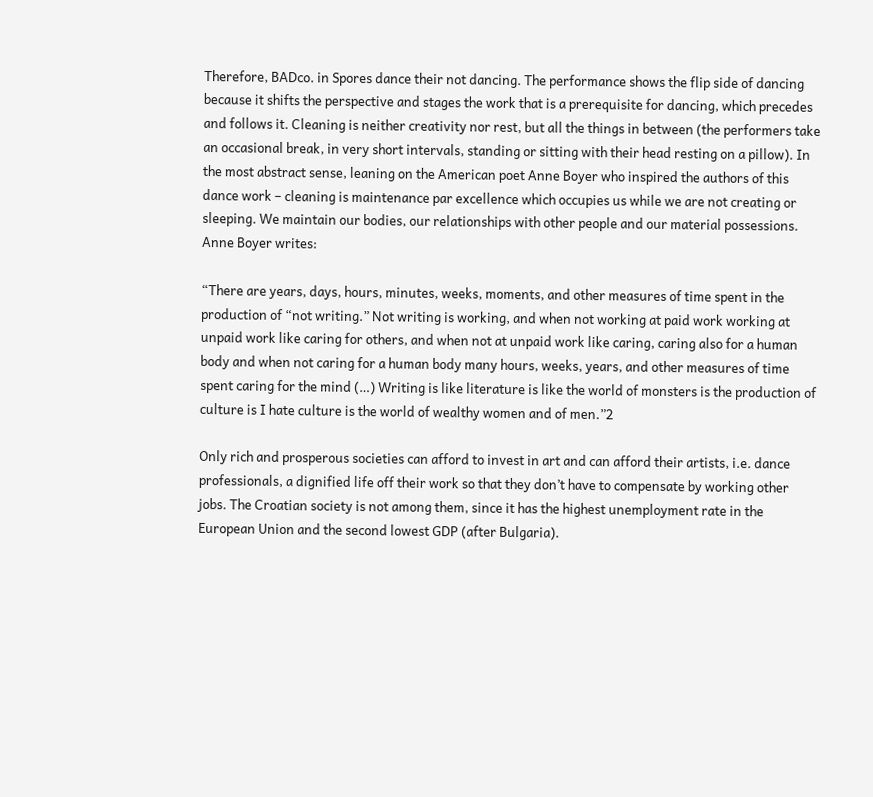Therefore, BADco. in Spores dance their not dancing. The performance shows the flip side of dancing because it shifts the perspective and stages the work that is a prerequisite for dancing, which precedes and follows it. Cleaning is neither creativity nor rest, but all the things in between (the performers take an occasional break, in very short intervals, standing or sitting with their head resting on a pillow). In the most abstract sense, leaning on the American poet Anne Boyer who inspired the authors of this dance work – cleaning is maintenance par excellence which occupies us while we are not creating or sleeping. We maintain our bodies, our relationships with other people and our material possessions. Anne Boyer writes:

“There are years, days, hours, minutes, weeks, moments, and other measures of time spent in the production of “not writing.” Not writing is working, and when not working at paid work working at unpaid work like caring for others, and when not at unpaid work like caring, caring also for a human body and when not caring for a human body many hours, weeks, years, and other measures of time spent caring for the mind (…) Writing is like literature is like the world of monsters is the production of culture is I hate culture is the world of wealthy women and of men.”2

Only rich and prosperous societies can afford to invest in art and can afford their artists, i.e. dance professionals, a dignified life off their work so that they don’t have to compensate by working other jobs. The Croatian society is not among them, since it has the highest unemployment rate in the European Union and the second lowest GDP (after Bulgaria).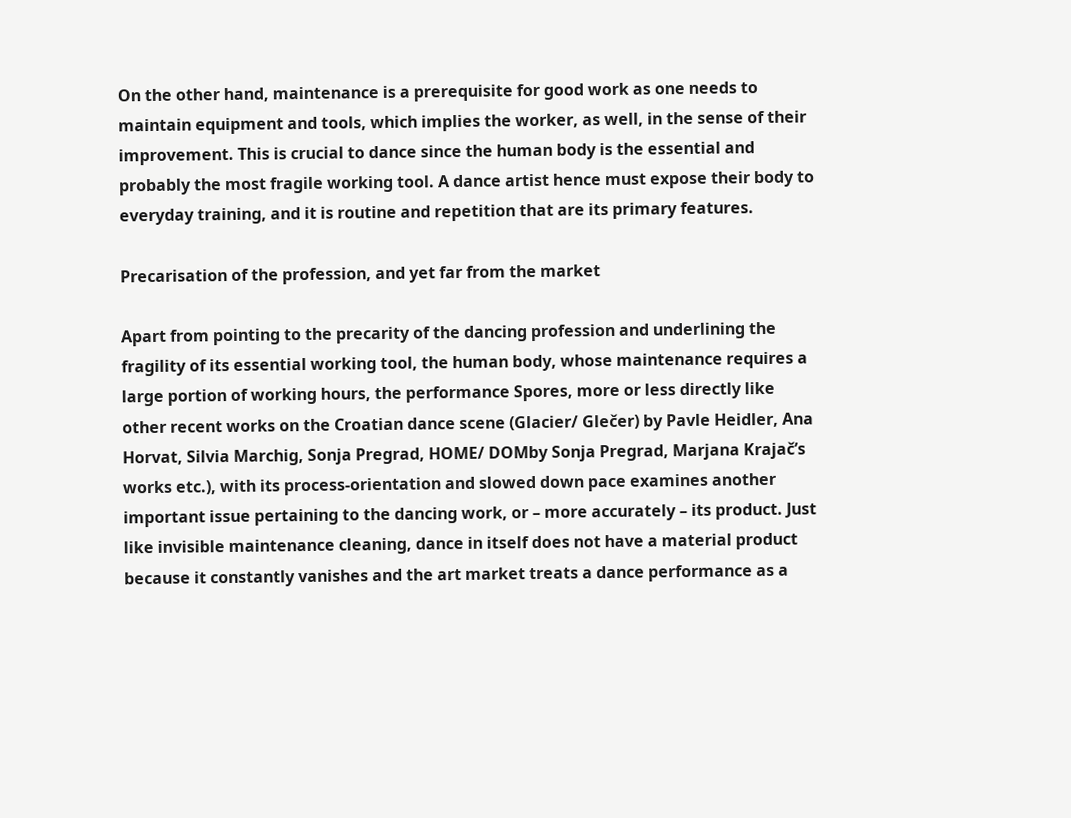On the other hand, maintenance is a prerequisite for good work as one needs to maintain equipment and tools, which implies the worker, as well, in the sense of their improvement. This is crucial to dance since the human body is the essential and probably the most fragile working tool. A dance artist hence must expose their body to everyday training, and it is routine and repetition that are its primary features.

Precarisation of the profession, and yet far from the market

Apart from pointing to the precarity of the dancing profession and underlining the fragility of its essential working tool, the human body, whose maintenance requires a large portion of working hours, the performance Spores, more or less directly like other recent works on the Croatian dance scene (Glacier/ Glečer) by Pavle Heidler, Ana Horvat, Silvia Marchig, Sonja Pregrad, HOME/ DOMby Sonja Pregrad, Marjana Krajač’s works etc.), with its process-orientation and slowed down pace examines another important issue pertaining to the dancing work, or – more accurately – its product. Just like invisible maintenance cleaning, dance in itself does not have a material product because it constantly vanishes and the art market treats a dance performance as a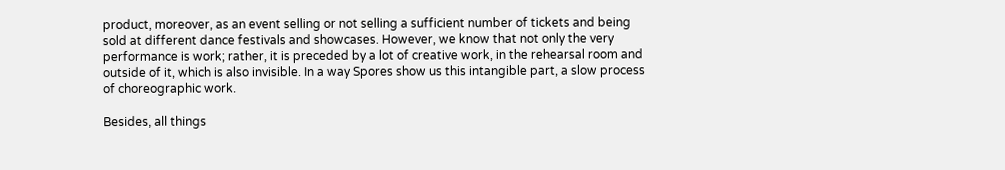product, moreover, as an event selling or not selling a sufficient number of tickets and being sold at different dance festivals and showcases. However, we know that not only the very performance is work; rather, it is preceded by a lot of creative work, in the rehearsal room and outside of it, which is also invisible. In a way Spores show us this intangible part, a slow process of choreographic work.

Besides, all things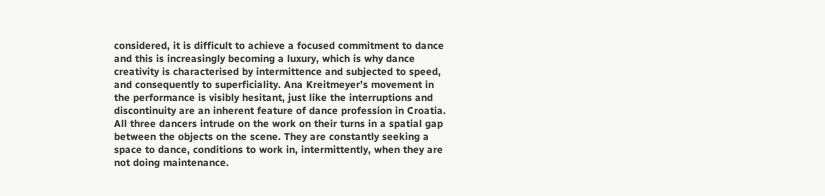considered, it is difficult to achieve a focused commitment to dance and this is increasingly becoming a luxury, which is why dance creativity is characterised by intermittence and subjected to speed, and consequently to superficiality. Ana Kreitmeyer’s movement in the performance is visibly hesitant, just like the interruptions and discontinuity are an inherent feature of dance profession in Croatia. All three dancers intrude on the work on their turns in a spatial gap between the objects on the scene. They are constantly seeking a space to dance, conditions to work in, intermittently, when they are not doing maintenance.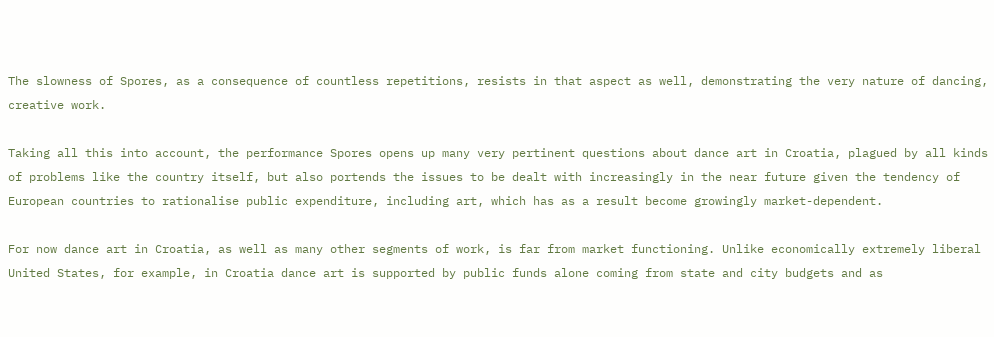The slowness of Spores, as a consequence of countless repetitions, resists in that aspect as well, demonstrating the very nature of dancing, creative work.

Taking all this into account, the performance Spores opens up many very pertinent questions about dance art in Croatia, plagued by all kinds of problems like the country itself, but also portends the issues to be dealt with increasingly in the near future given the tendency of European countries to rationalise public expenditure, including art, which has as a result become growingly market-dependent.

For now dance art in Croatia, as well as many other segments of work, is far from market functioning. Unlike economically extremely liberal United States, for example, in Croatia dance art is supported by public funds alone coming from state and city budgets and as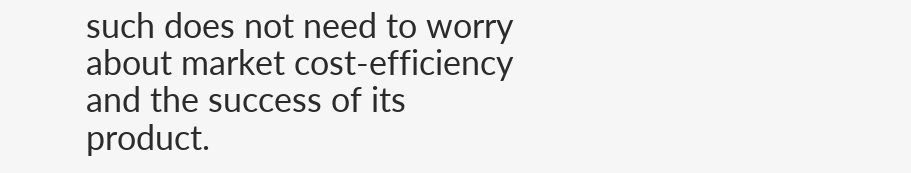such does not need to worry about market cost-efficiency and the success of its product.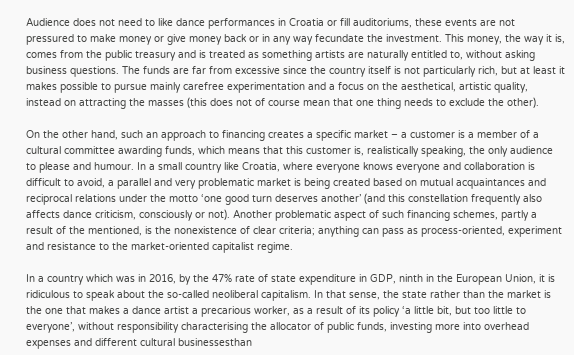Audience does not need to like dance performances in Croatia or fill auditoriums, these events are not pressured to make money or give money back or in any way fecundate the investment. This money, the way it is, comes from the public treasury and is treated as something artists are naturally entitled to, without asking business questions. The funds are far from excessive since the country itself is not particularly rich, but at least it makes possible to pursue mainly carefree experimentation and a focus on the aesthetical, artistic quality, instead on attracting the masses (this does not of course mean that one thing needs to exclude the other).

On the other hand, such an approach to financing creates a specific market – a customer is a member of a cultural committee awarding funds, which means that this customer is, realistically speaking, the only audience to please and humour. In a small country like Croatia, where everyone knows everyone and collaboration is difficult to avoid, a parallel and very problematic market is being created based on mutual acquaintances and reciprocal relations under the motto ‘one good turn deserves another’ (and this constellation frequently also affects dance criticism, consciously or not). Another problematic aspect of such financing schemes, partly a result of the mentioned, is the nonexistence of clear criteria; anything can pass as process-oriented, experiment and resistance to the market-oriented capitalist regime.

In a country which was in 2016, by the 47% rate of state expenditure in GDP, ninth in the European Union, it is ridiculous to speak about the so-called neoliberal capitalism. In that sense, the state rather than the market is the one that makes a dance artist a precarious worker, as a result of its policy ‘a little bit, but too little to everyone’, without responsibility characterising the allocator of public funds, investing more into overhead expenses and different cultural businessesthan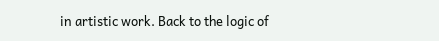in artistic work. Back to the logic of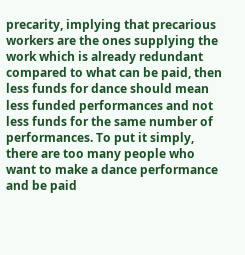precarity, implying that precarious workers are the ones supplying the work which is already redundant compared to what can be paid, then less funds for dance should mean less funded performances and not less funds for the same number of performances. To put it simply, there are too many people who want to make a dance performance and be paid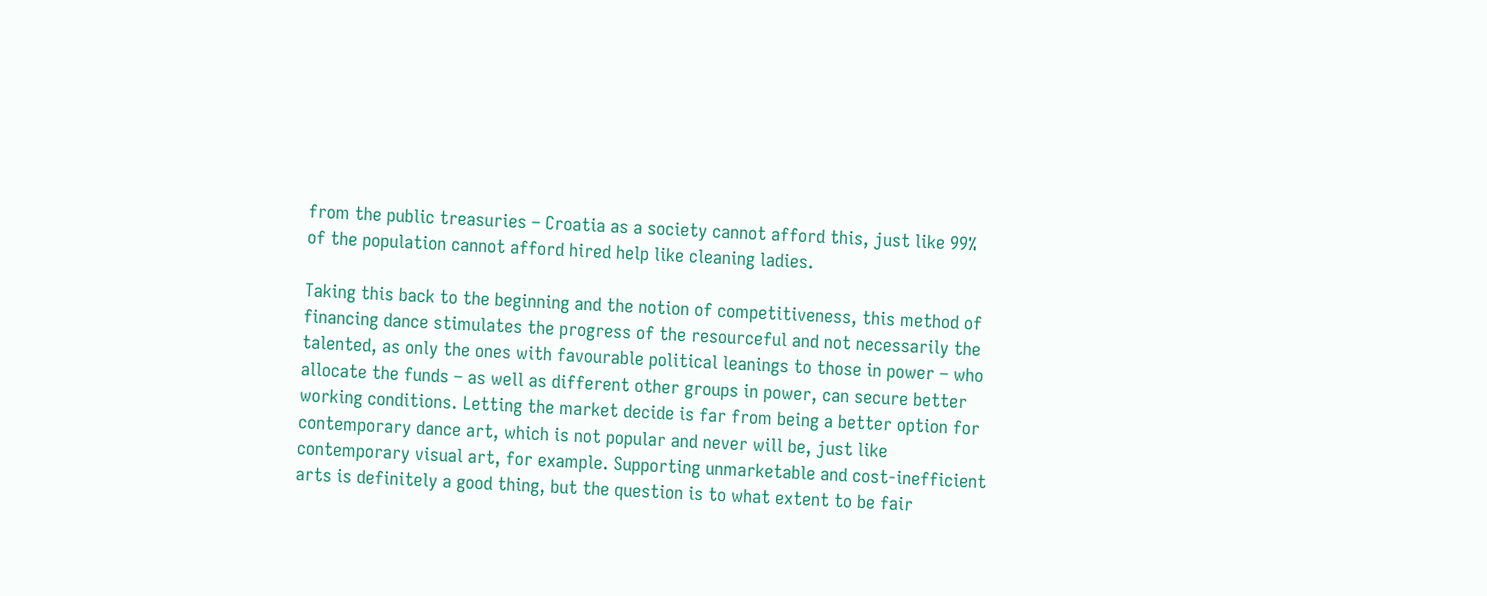from the public treasuries – Croatia as a society cannot afford this, just like 99% of the population cannot afford hired help like cleaning ladies.

Taking this back to the beginning and the notion of competitiveness, this method of financing dance stimulates the progress of the resourceful and not necessarily the talented, as only the ones with favourable political leanings to those in power – who allocate the funds – as well as different other groups in power, can secure better working conditions. Letting the market decide is far from being a better option for contemporary dance art, which is not popular and never will be, just like contemporary visual art, for example. Supporting unmarketable and cost-inefficient arts is definitely a good thing, but the question is to what extent to be fair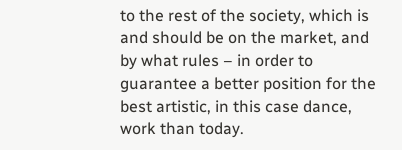to the rest of the society, which is and should be on the market, and by what rules – in order to guarantee a better position for the best artistic, in this case dance, work than today.